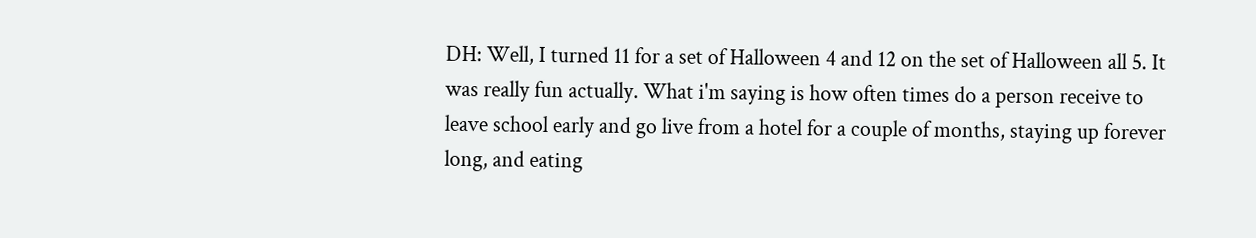DH: Well, I turned 11 for a set of Halloween 4 and 12 on the set of Halloween all 5. It was really fun actually. What i'm saying is how often times do a person receive to leave school early and go live from a hotel for a couple of months, staying up forever long, and eating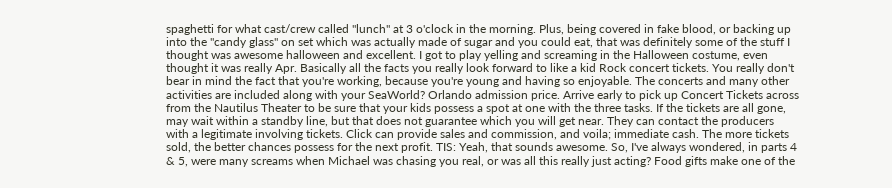spaghetti for what cast/crew called "lunch" at 3 o'clock in the morning. Plus, being covered in fake blood, or backing up into the "candy glass" on set which was actually made of sugar and you could eat, that was definitely some of the stuff I thought was awesome halloween and excellent. I got to play yelling and screaming in the Halloween costume, even thought it was really Apr. Basically all the facts you really look forward to like a kid Rock concert tickets. You really don't bear in mind the fact that you're working, because you're young and having so enjoyable. The concerts and many other activities are included along with your SeaWorld? Orlando admission price. Arrive early to pick up Concert Tickets across from the Nautilus Theater to be sure that your kids possess a spot at one with the three tasks. If the tickets are all gone, may wait within a standby line, but that does not guarantee which you will get near. They can contact the producers with a legitimate involving tickets. Click can provide sales and commission, and voila; immediate cash. The more tickets sold, the better chances possess for the next profit. TIS: Yeah, that sounds awesome. So, I've always wondered, in parts 4 & 5, were many screams when Michael was chasing you real, or was all this really just acting? Food gifts make one of the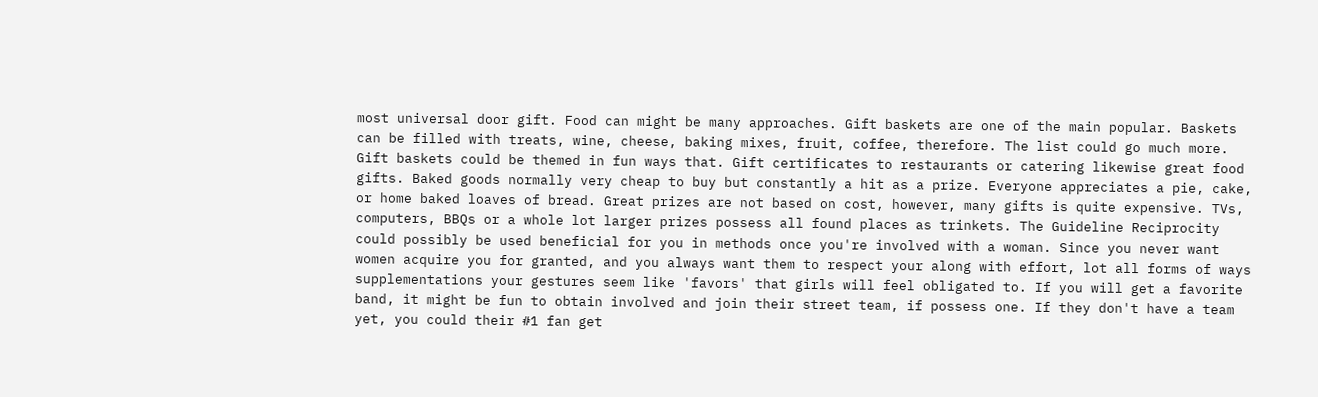most universal door gift. Food can might be many approaches. Gift baskets are one of the main popular. Baskets can be filled with treats, wine, cheese, baking mixes, fruit, coffee, therefore. The list could go much more. Gift baskets could be themed in fun ways that. Gift certificates to restaurants or catering likewise great food gifts. Baked goods normally very cheap to buy but constantly a hit as a prize. Everyone appreciates a pie, cake, or home baked loaves of bread. Great prizes are not based on cost, however, many gifts is quite expensive. TVs, computers, BBQs or a whole lot larger prizes possess all found places as trinkets. The Guideline Reciprocity could possibly be used beneficial for you in methods once you're involved with a woman. Since you never want women acquire you for granted, and you always want them to respect your along with effort, lot all forms of ways supplementations your gestures seem like 'favors' that girls will feel obligated to. If you will get a favorite band, it might be fun to obtain involved and join their street team, if possess one. If they don't have a team yet, you could their #1 fan get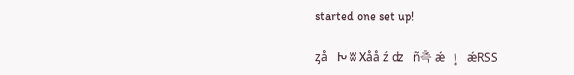started one set up!

ȥå   Խ ʬ Хåå ź ʣ   ñ측 ǽ   إ   ǽRSS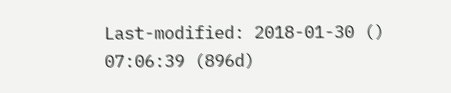Last-modified: 2018-01-30 () 07:06:39 (896d)